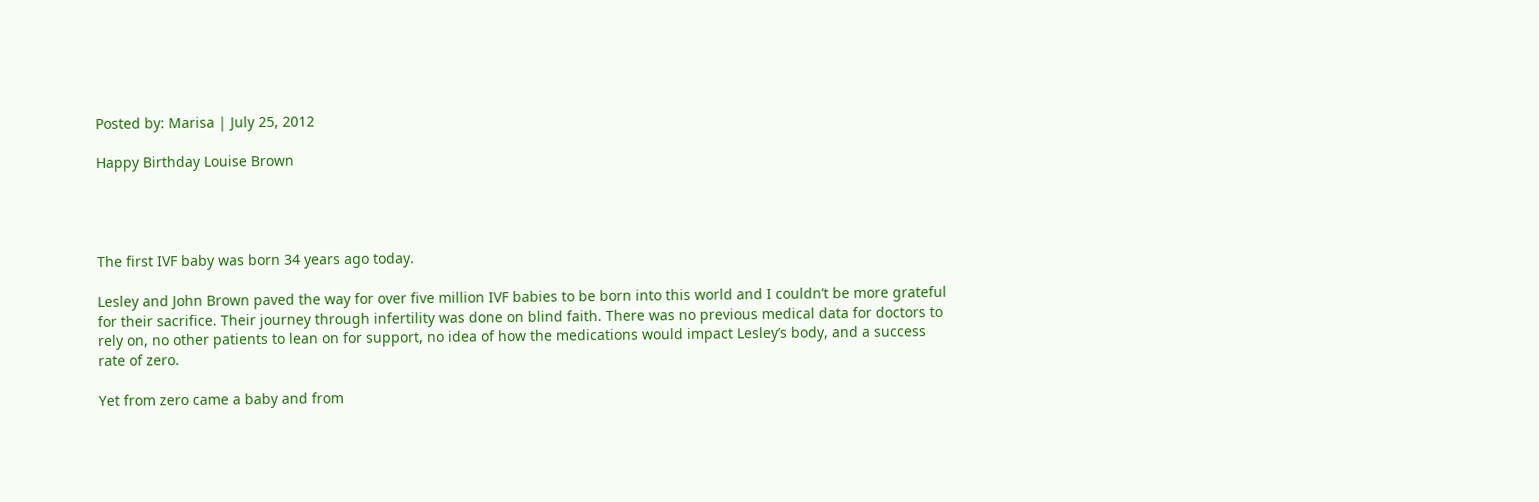Posted by: Marisa | July 25, 2012

Happy Birthday Louise Brown




The first IVF baby was born 34 years ago today.

Lesley and John Brown paved the way for over five million IVF babies to be born into this world and I couldn’t be more grateful for their sacrifice. Their journey through infertility was done on blind faith. There was no previous medical data for doctors to rely on, no other patients to lean on for support, no idea of how the medications would impact Lesley’s body, and a success rate of zero.

Yet from zero came a baby and from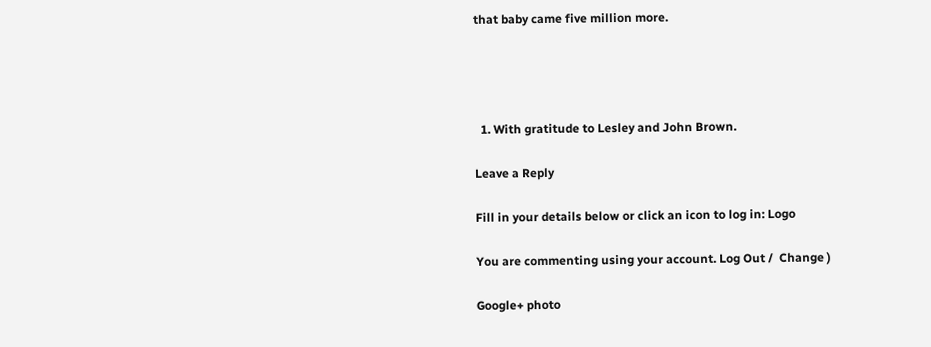that baby came five million more.




  1. With gratitude to Lesley and John Brown.

Leave a Reply

Fill in your details below or click an icon to log in: Logo

You are commenting using your account. Log Out /  Change )

Google+ photo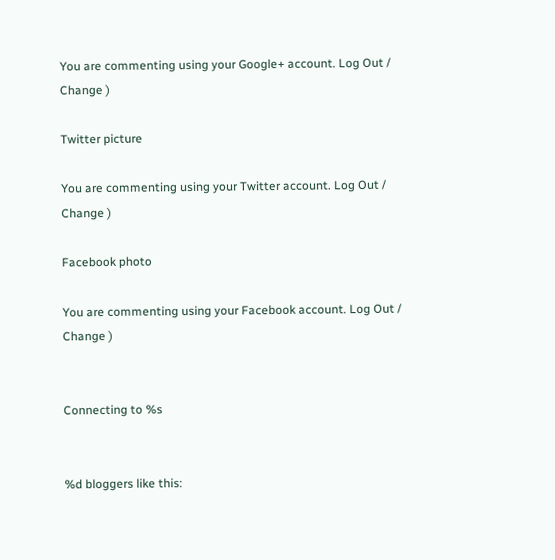You are commenting using your Google+ account. Log Out /  Change )

Twitter picture

You are commenting using your Twitter account. Log Out /  Change )

Facebook photo

You are commenting using your Facebook account. Log Out /  Change )


Connecting to %s


%d bloggers like this: